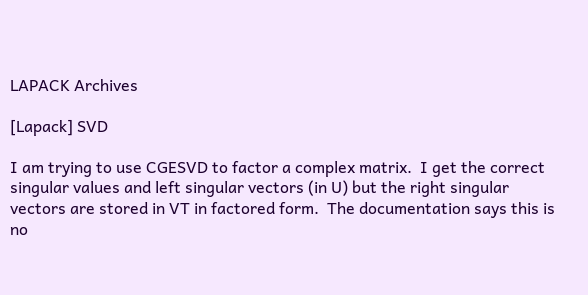LAPACK Archives

[Lapack] SVD

I am trying to use CGESVD to factor a complex matrix.  I get the correct
singular values and left singular vectors (in U) but the right singular
vectors are stored in VT in factored form.  The documentation says this is
no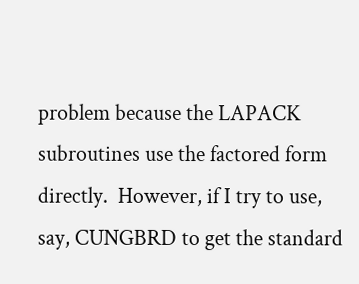problem because the LAPACK subroutines use the factored form
directly.  However, if I try to use, say, CUNGBRD to get the standard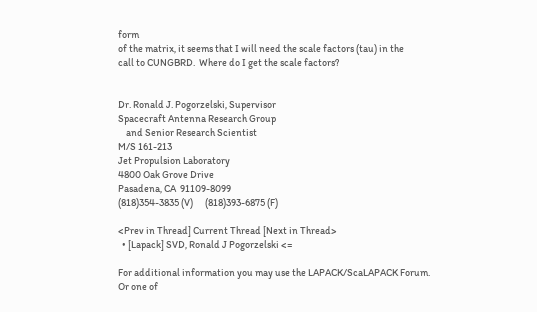form
of the matrix, it seems that I will need the scale factors (tau) in the
call to CUNGBRD.  Where do I get the scale factors?


Dr. Ronald J. Pogorzelski, Supervisor
Spacecraft Antenna Research Group
    and Senior Research Scientist
M/S 161-213
Jet Propulsion Laboratory
4800 Oak Grove Drive
Pasadena, CA  91109-8099
(818)354-3835 (V)      (818)393-6875 (F)

<Prev in Thread] Current Thread [Next in Thread>
  • [Lapack] SVD, Ronald J Pogorzelski <=

For additional information you may use the LAPACK/ScaLAPACK Forum.
Or one of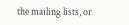the mailing lists, or